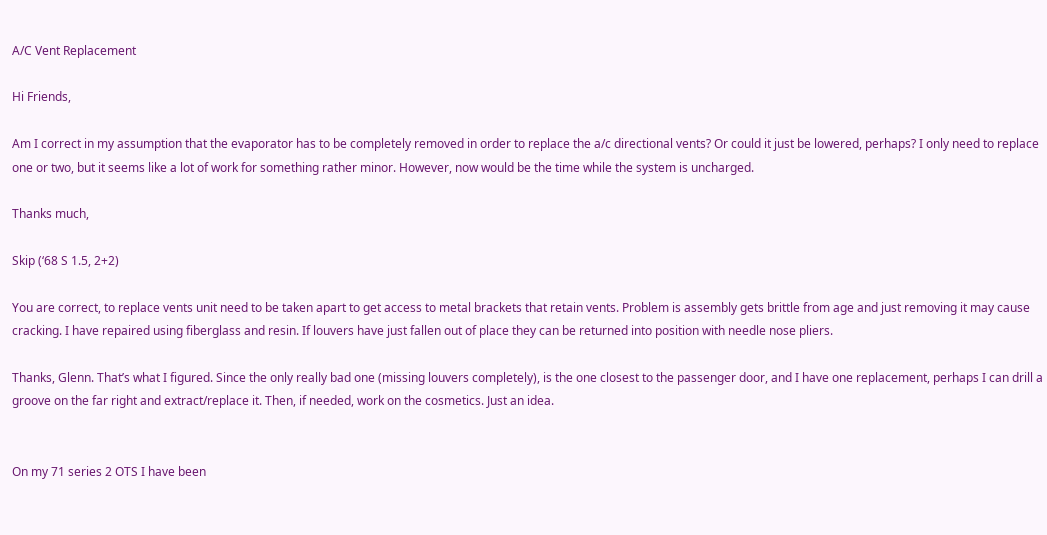A/C Vent Replacement

Hi Friends,

Am I correct in my assumption that the evaporator has to be completely removed in order to replace the a/c directional vents? Or could it just be lowered, perhaps? I only need to replace one or two, but it seems like a lot of work for something rather minor. However, now would be the time while the system is uncharged.

Thanks much,

Skip (‘68 S 1.5, 2+2)

You are correct, to replace vents unit need to be taken apart to get access to metal brackets that retain vents. Problem is assembly gets brittle from age and just removing it may cause cracking. I have repaired using fiberglass and resin. If louvers have just fallen out of place they can be returned into position with needle nose pliers.

Thanks, Glenn. That’s what I figured. Since the only really bad one (missing louvers completely), is the one closest to the passenger door, and I have one replacement, perhaps I can drill a groove on the far right and extract/replace it. Then, if needed, work on the cosmetics. Just an idea.


On my 71 series 2 OTS I have been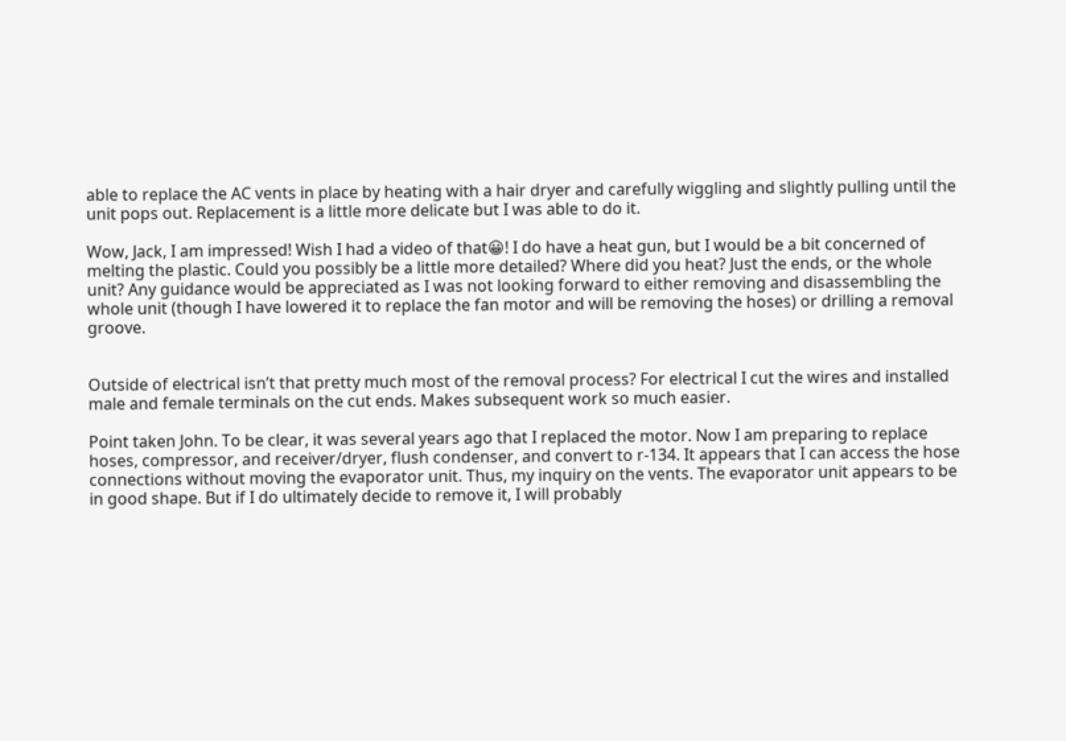able to replace the AC vents in place by heating with a hair dryer and carefully wiggling and slightly pulling until the unit pops out. Replacement is a little more delicate but I was able to do it.

Wow, Jack, I am impressed! Wish I had a video of that😀! I do have a heat gun, but I would be a bit concerned of melting the plastic. Could you possibly be a little more detailed? Where did you heat? Just the ends, or the whole unit? Any guidance would be appreciated as I was not looking forward to either removing and disassembling the whole unit (though I have lowered it to replace the fan motor and will be removing the hoses) or drilling a removal groove.


Outside of electrical isn’t that pretty much most of the removal process? For electrical I cut the wires and installed male and female terminals on the cut ends. Makes subsequent work so much easier.

Point taken John. To be clear, it was several years ago that I replaced the motor. Now I am preparing to replace hoses, compressor, and receiver/dryer, flush condenser, and convert to r-134. It appears that I can access the hose connections without moving the evaporator unit. Thus, my inquiry on the vents. The evaporator unit appears to be in good shape. But if I do ultimately decide to remove it, I will probably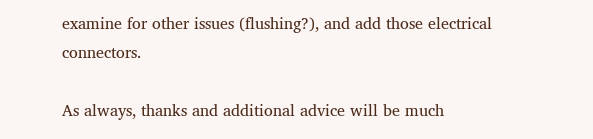examine for other issues (flushing?), and add those electrical connectors.

As always, thanks and additional advice will be much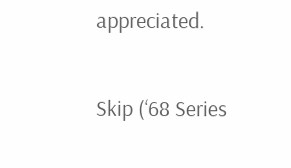appreciated.

Skip (‘68 Series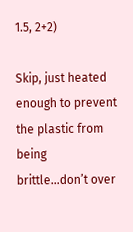1.5, 2+2)

Skip, just heated enough to prevent the plastic from being brittle…don’t over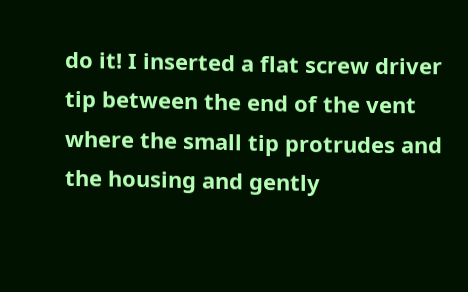do it! I inserted a flat screw driver tip between the end of the vent where the small tip protrudes and the housing and gently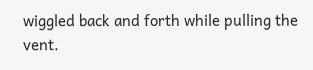wiggled back and forth while pulling the vent.